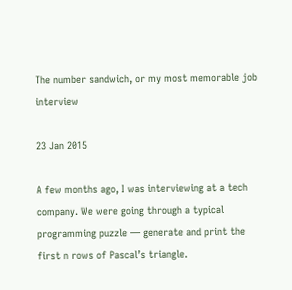The number sandwich, or my most memorable job interview

23 Jan 2015

A few months ago, I was interviewing at a tech company. We were going through a typical programming puzzle — generate and print the first n rows of Pascal’s triangle.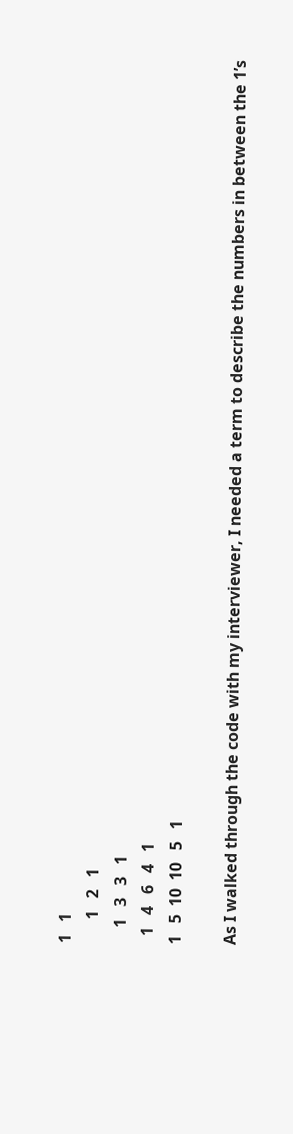1   1
      1   2   1
    1   3   3   1
  1   4   6   4   1
1   5  10  10   5   1

As I walked through the code with my interviewer, I needed a term to describe the numbers in between the 1’s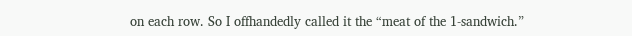on each row. So I offhandedly called it the “meat of the 1-sandwich.”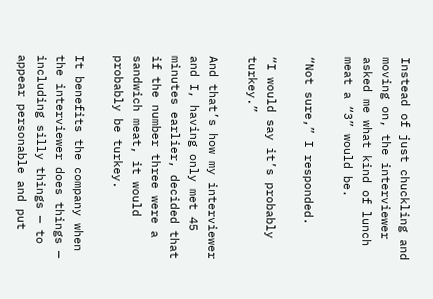Instead of just chuckling and moving on, the interviewer asked me what kind of lunch meat a “3” would be.

“Not sure,” I responded.

“I would say it’s probably turkey.”

And that’s how my interviewer and I, having only met 45 minutes earlier, decided that if the number three were a sandwich meat, it would probably be turkey.

It benefits the company when the interviewer does things — including silly things — to appear personable and put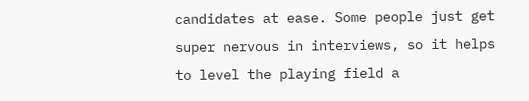candidates at ease. Some people just get super nervous in interviews, so it helps to level the playing field a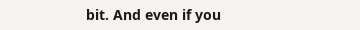bit. And even if you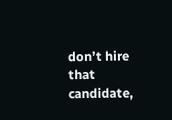don’t hire that candidate,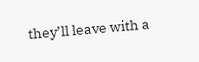they’ll leave with a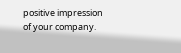positive impression of your company.